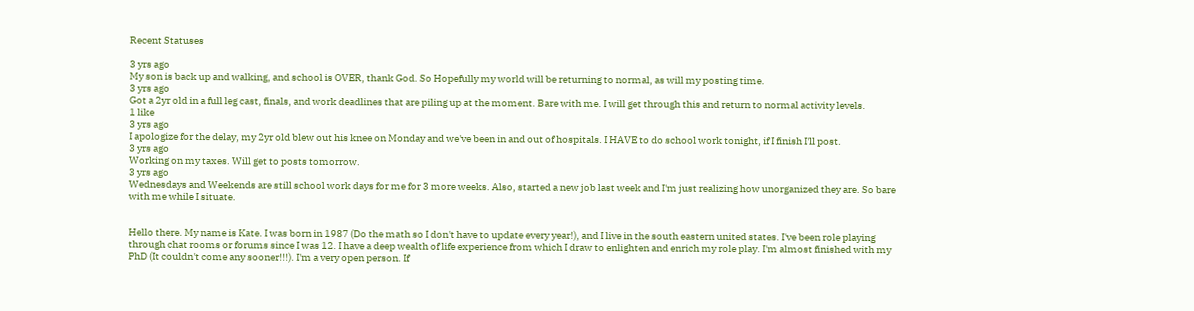Recent Statuses

3 yrs ago
My son is back up and walking, and school is OVER, thank God. So Hopefully my world will be returning to normal, as will my posting time.
3 yrs ago
Got a 2yr old in a full leg cast, finals, and work deadlines that are piling up at the moment. Bare with me. I will get through this and return to normal activity levels.
1 like
3 yrs ago
I apologize for the delay, my 2yr old blew out his knee on Monday and we've been in and out of hospitals. I HAVE to do school work tonight, if I finish I'll post.
3 yrs ago
Working on my taxes. Will get to posts tomorrow.
3 yrs ago
Wednesdays and Weekends are still school work days for me for 3 more weeks. Also, started a new job last week and I'm just realizing how unorganized they are. So bare with me while I situate.


Hello there. My name is Kate. I was born in 1987 (Do the math so I don't have to update every year!), and I live in the south eastern united states. I've been role playing through chat rooms or forums since I was 12. I have a deep wealth of life experience from which I draw to enlighten and enrich my role play. I'm almost finished with my PhD (It couldn't come any sooner!!!). I'm a very open person. If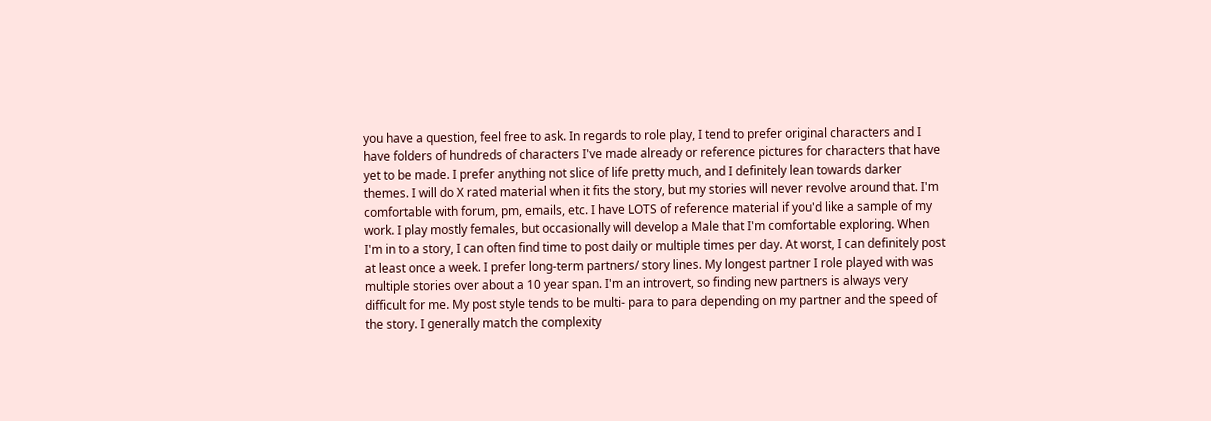you have a question, feel free to ask. In regards to role play, I tend to prefer original characters and I have folders of hundreds of characters I've made already or reference pictures for characters that have yet to be made. I prefer anything not slice of life pretty much, and I definitely lean towards darker themes. I will do X rated material when it fits the story, but my stories will never revolve around that. I'm comfortable with forum, pm, emails, etc. I have LOTS of reference material if you'd like a sample of my work. I play mostly females, but occasionally will develop a Male that I'm comfortable exploring. When I'm in to a story, I can often find time to post daily or multiple times per day. At worst, I can definitely post at least once a week. I prefer long-term partners/ story lines. My longest partner I role played with was multiple stories over about a 10 year span. I'm an introvert, so finding new partners is always very difficult for me. My post style tends to be multi- para to para depending on my partner and the speed of the story. I generally match the complexity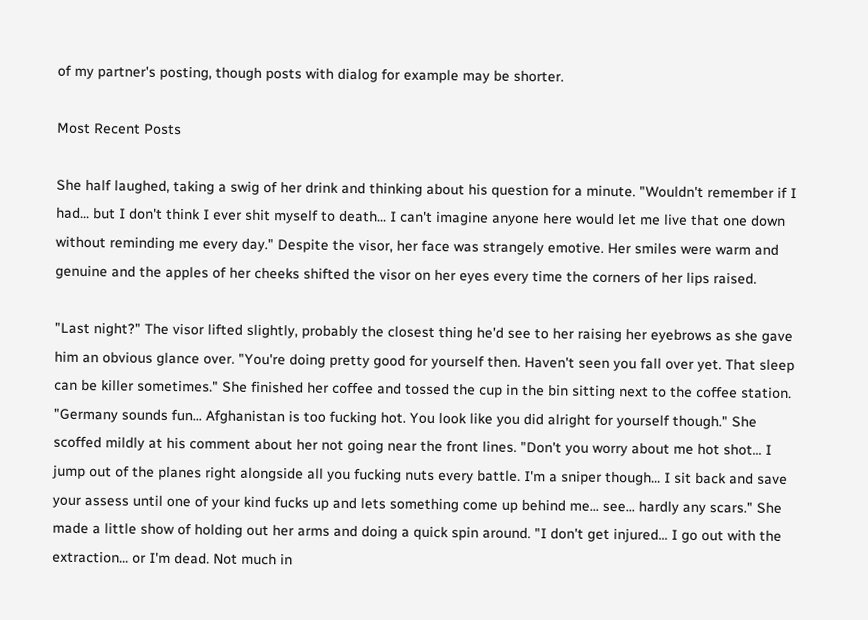of my partner's posting, though posts with dialog for example may be shorter.

Most Recent Posts

She half laughed, taking a swig of her drink and thinking about his question for a minute. "Wouldn't remember if I had... but I don't think I ever shit myself to death... I can't imagine anyone here would let me live that one down without reminding me every day." Despite the visor, her face was strangely emotive. Her smiles were warm and genuine and the apples of her cheeks shifted the visor on her eyes every time the corners of her lips raised.

"Last night?" The visor lifted slightly, probably the closest thing he'd see to her raising her eyebrows as she gave him an obvious glance over. "You're doing pretty good for yourself then. Haven't seen you fall over yet. That sleep can be killer sometimes." She finished her coffee and tossed the cup in the bin sitting next to the coffee station. "Germany sounds fun... Afghanistan is too fucking hot. You look like you did alright for yourself though." She scoffed mildly at his comment about her not going near the front lines. "Don't you worry about me hot shot... I jump out of the planes right alongside all you fucking nuts every battle. I'm a sniper though... I sit back and save your assess until one of your kind fucks up and lets something come up behind me... see... hardly any scars." She made a little show of holding out her arms and doing a quick spin around. "I don't get injured... I go out with the extraction... or I'm dead. Not much in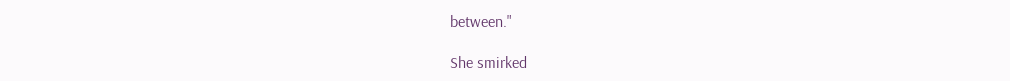between."

She smirked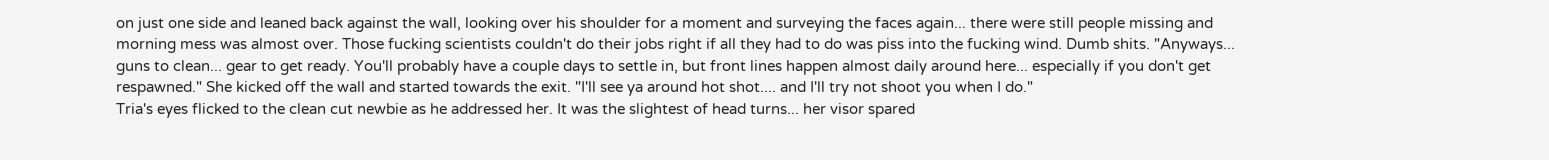on just one side and leaned back against the wall, looking over his shoulder for a moment and surveying the faces again... there were still people missing and morning mess was almost over. Those fucking scientists couldn't do their jobs right if all they had to do was piss into the fucking wind. Dumb shits. "Anyways... guns to clean... gear to get ready. You'll probably have a couple days to settle in, but front lines happen almost daily around here... especially if you don't get respawned." She kicked off the wall and started towards the exit. "I'll see ya around hot shot.... and I'll try not shoot you when I do."
Tria's eyes flicked to the clean cut newbie as he addressed her. It was the slightest of head turns... her visor spared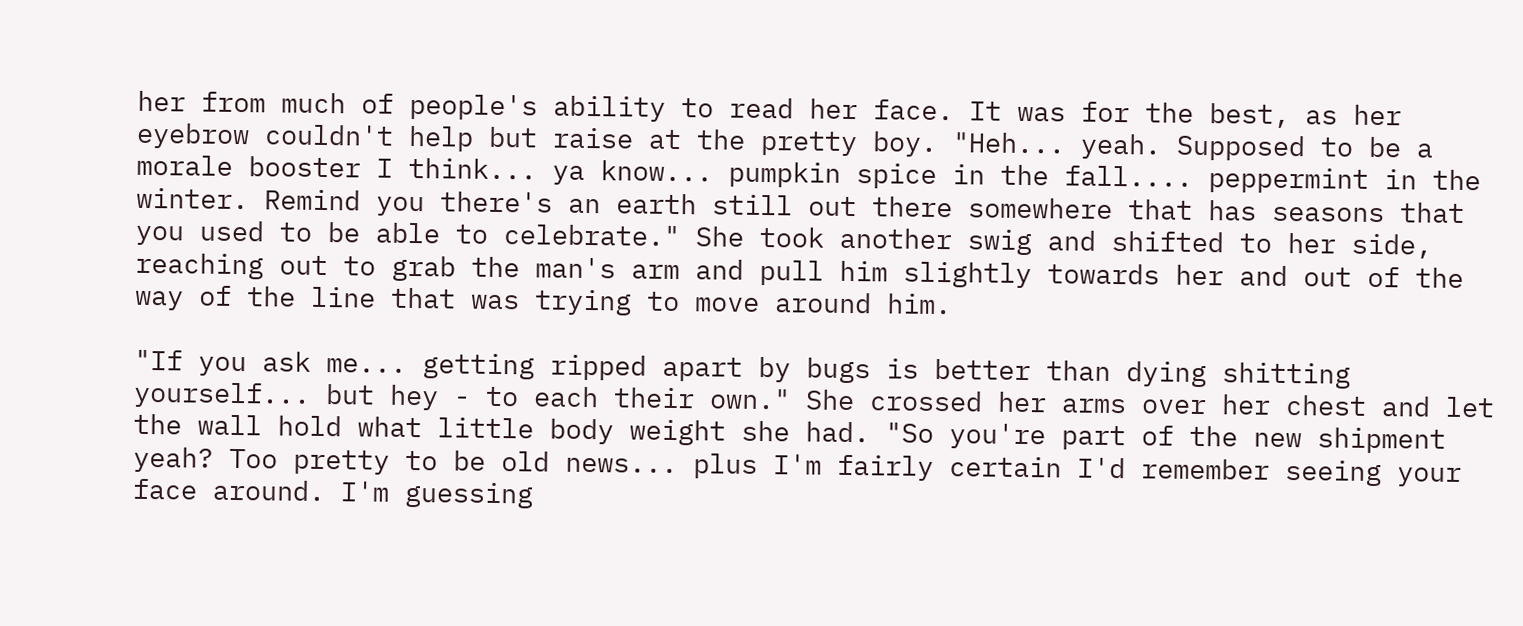her from much of people's ability to read her face. It was for the best, as her eyebrow couldn't help but raise at the pretty boy. "Heh... yeah. Supposed to be a morale booster I think... ya know... pumpkin spice in the fall.... peppermint in the winter. Remind you there's an earth still out there somewhere that has seasons that you used to be able to celebrate." She took another swig and shifted to her side, reaching out to grab the man's arm and pull him slightly towards her and out of the way of the line that was trying to move around him.

"If you ask me... getting ripped apart by bugs is better than dying shitting yourself... but hey - to each their own." She crossed her arms over her chest and let the wall hold what little body weight she had. "So you're part of the new shipment yeah? Too pretty to be old news... plus I'm fairly certain I'd remember seeing your face around. I'm guessing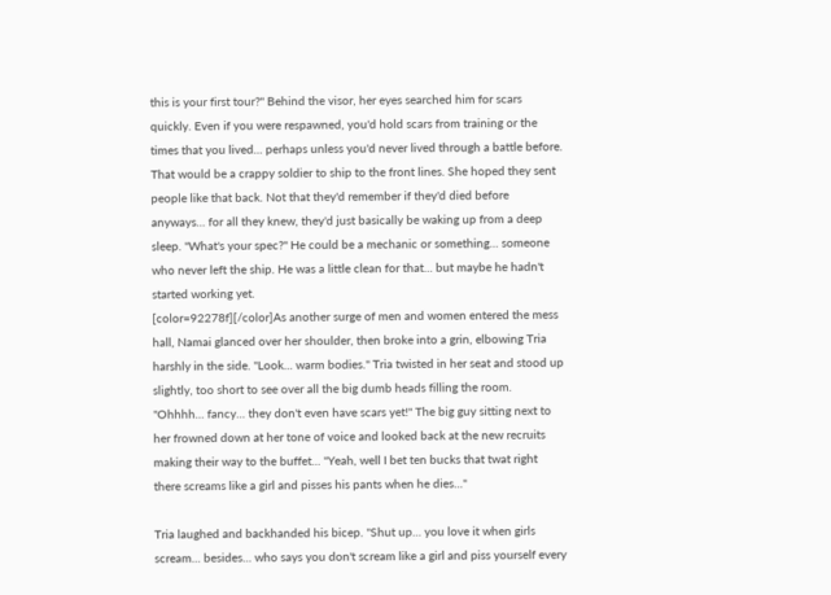this is your first tour?" Behind the visor, her eyes searched him for scars quickly. Even if you were respawned, you'd hold scars from training or the times that you lived... perhaps unless you'd never lived through a battle before. That would be a crappy soldier to ship to the front lines. She hoped they sent people like that back. Not that they'd remember if they'd died before anyways... for all they knew, they'd just basically be waking up from a deep sleep. "What's your spec?" He could be a mechanic or something... someone who never left the ship. He was a little clean for that... but maybe he hadn't started working yet.
[color=92278f][/color]As another surge of men and women entered the mess hall, Namai glanced over her shoulder, then broke into a grin, elbowing Tria harshly in the side. "Look... warm bodies." Tria twisted in her seat and stood up slightly, too short to see over all the big dumb heads filling the room. "Ohhhh... fancy... they don't even have scars yet!" The big guy sitting next to her frowned down at her tone of voice and looked back at the new recruits making their way to the buffet... "Yeah, well I bet ten bucks that twat right there screams like a girl and pisses his pants when he dies..."

Tria laughed and backhanded his bicep. "Shut up... you love it when girls scream... besides... who says you don't scream like a girl and piss yourself every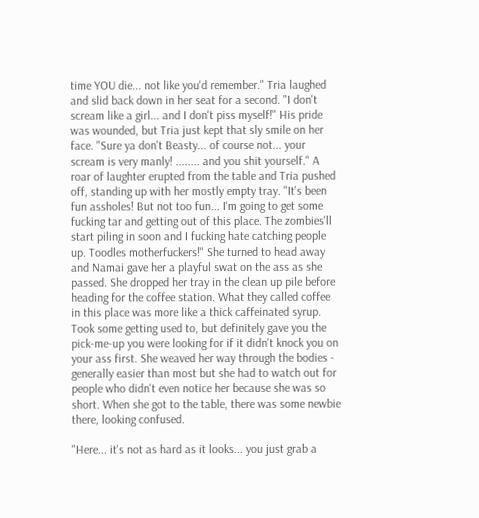time YOU die... not like you'd remember." Tria laughed and slid back down in her seat for a second. "I don't scream like a girl... and I don't piss myself!" His pride was wounded, but Tria just kept that sly smile on her face. "Sure ya don't Beasty... of course not... your scream is very manly! ........ and you shit yourself." A roar of laughter erupted from the table and Tria pushed off, standing up with her mostly empty tray. "It's been fun assholes! But not too fun... I'm going to get some fucking tar and getting out of this place. The zombies'll start piling in soon and I fucking hate catching people up. Toodles motherfuckers!" She turned to head away and Namai gave her a playful swat on the ass as she passed. She dropped her tray in the clean up pile before heading for the coffee station. What they called coffee in this place was more like a thick caffeinated syrup. Took some getting used to, but definitely gave you the pick-me-up you were looking for if it didn't knock you on your ass first. She weaved her way through the bodies - generally easier than most but she had to watch out for people who didn't even notice her because she was so short. When she got to the table, there was some newbie there, looking confused.

"Here... it's not as hard as it looks... you just grab a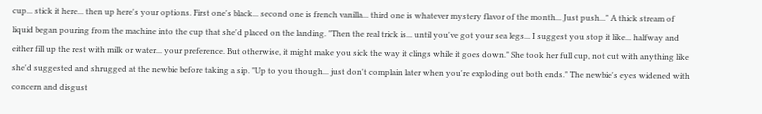cup... stick it here... then up here's your options. First one's black... second one is french vanilla... third one is whatever mystery flavor of the month... Just push..." A thick stream of liquid began pouring from the machine into the cup that she'd placed on the landing. "Then the real trick is... until you've got your sea legs... I suggest you stop it like... halfway and either fill up the rest with milk or water... your preference. But otherwise, it might make you sick the way it clings while it goes down." She took her full cup, not cut with anything like she'd suggested and shrugged at the newbie before taking a sip. "Up to you though... just don't complain later when you're exploding out both ends." The newbie's eyes widened with concern and disgust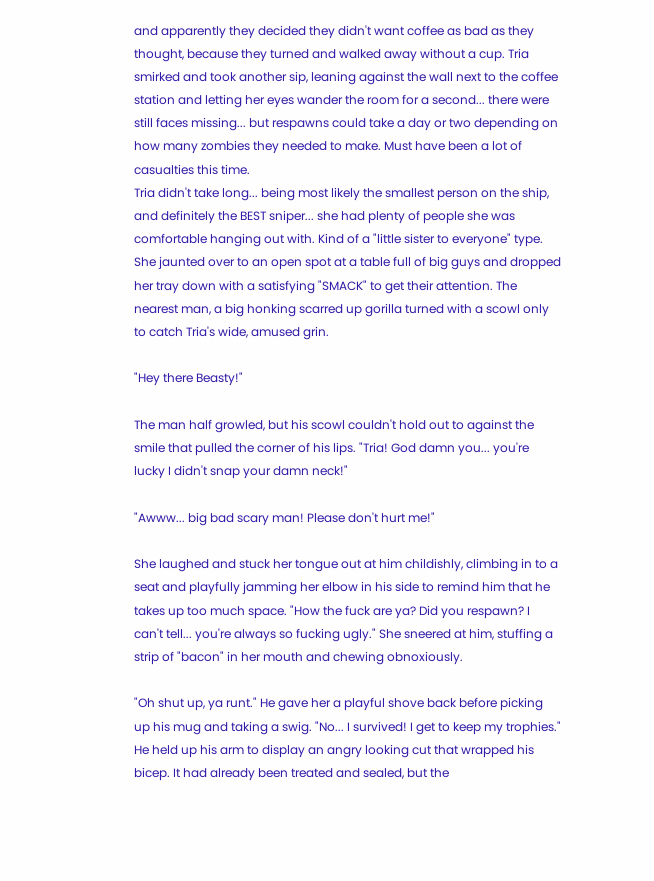and apparently they decided they didn't want coffee as bad as they thought, because they turned and walked away without a cup. Tria smirked and took another sip, leaning against the wall next to the coffee station and letting her eyes wander the room for a second... there were still faces missing... but respawns could take a day or two depending on how many zombies they needed to make. Must have been a lot of casualties this time.
Tria didn't take long... being most likely the smallest person on the ship, and definitely the BEST sniper... she had plenty of people she was comfortable hanging out with. Kind of a "little sister to everyone" type. She jaunted over to an open spot at a table full of big guys and dropped her tray down with a satisfying "SMACK" to get their attention. The nearest man, a big honking scarred up gorilla turned with a scowl only to catch Tria's wide, amused grin.

"Hey there Beasty!"

The man half growled, but his scowl couldn't hold out to against the smile that pulled the corner of his lips. "Tria! God damn you... you're lucky I didn't snap your damn neck!"

"Awww... big bad scary man! Please don't hurt me!"

She laughed and stuck her tongue out at him childishly, climbing in to a seat and playfully jamming her elbow in his side to remind him that he takes up too much space. "How the fuck are ya? Did you respawn? I can't tell... you're always so fucking ugly." She sneered at him, stuffing a strip of "bacon" in her mouth and chewing obnoxiously.

"Oh shut up, ya runt." He gave her a playful shove back before picking up his mug and taking a swig. "No... I survived! I get to keep my trophies." He held up his arm to display an angry looking cut that wrapped his bicep. It had already been treated and sealed, but the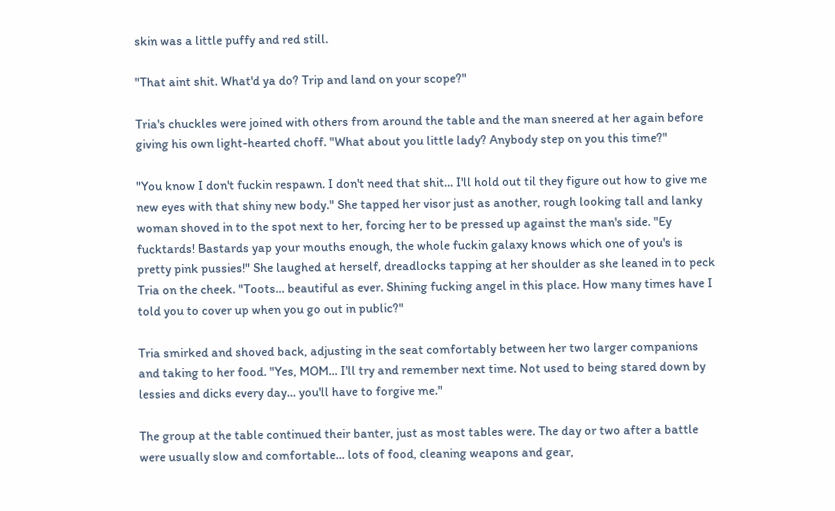skin was a little puffy and red still.

"That aint shit. What'd ya do? Trip and land on your scope?"

Tria's chuckles were joined with others from around the table and the man sneered at her again before giving his own light-hearted choff. "What about you little lady? Anybody step on you this time?"

"You know I don't fuckin respawn. I don't need that shit... I'll hold out til they figure out how to give me new eyes with that shiny new body." She tapped her visor just as another, rough looking tall and lanky woman shoved in to the spot next to her, forcing her to be pressed up against the man's side. "Ey fucktards! Bastards yap your mouths enough, the whole fuckin galaxy knows which one of you's is pretty pink pussies!" She laughed at herself, dreadlocks tapping at her shoulder as she leaned in to peck Tria on the cheek. "Toots... beautiful as ever. Shining fucking angel in this place. How many times have I told you to cover up when you go out in public?"

Tria smirked and shoved back, adjusting in the seat comfortably between her two larger companions and taking to her food. "Yes, MOM... I'll try and remember next time. Not used to being stared down by lessies and dicks every day... you'll have to forgive me."

The group at the table continued their banter, just as most tables were. The day or two after a battle were usually slow and comfortable... lots of food, cleaning weapons and gear,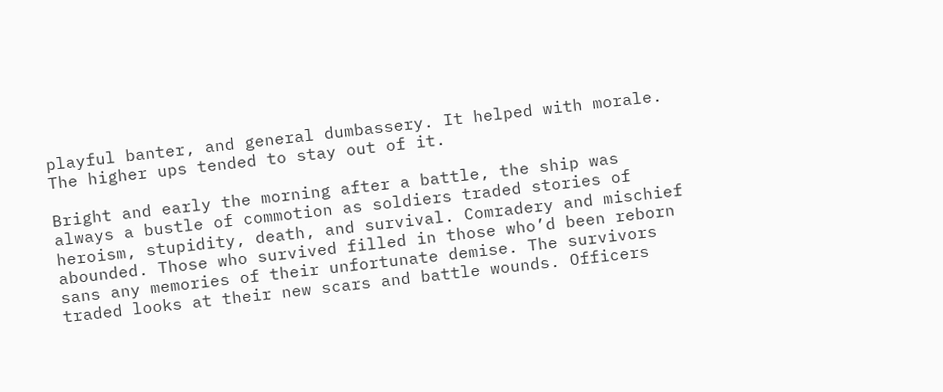playful banter, and general dumbassery. It helped with morale. The higher ups tended to stay out of it.

Bright and early the morning after a battle, the ship was always a bustle of commotion as soldiers traded stories of heroism, stupidity, death, and survival. Comradery and mischief abounded. Those who survived filled in those who’d been reborn sans any memories of their unfortunate demise. The survivors traded looks at their new scars and battle wounds. Officers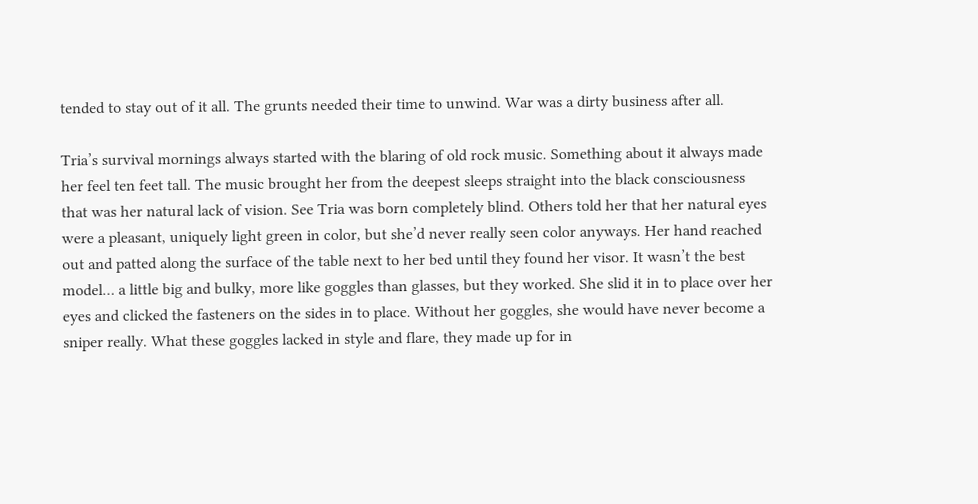tended to stay out of it all. The grunts needed their time to unwind. War was a dirty business after all.

Tria’s survival mornings always started with the blaring of old rock music. Something about it always made her feel ten feet tall. The music brought her from the deepest sleeps straight into the black consciousness that was her natural lack of vision. See Tria was born completely blind. Others told her that her natural eyes were a pleasant, uniquely light green in color, but she’d never really seen color anyways. Her hand reached out and patted along the surface of the table next to her bed until they found her visor. It wasn’t the best model… a little big and bulky, more like goggles than glasses, but they worked. She slid it in to place over her eyes and clicked the fasteners on the sides in to place. Without her goggles, she would have never become a sniper really. What these goggles lacked in style and flare, they made up for in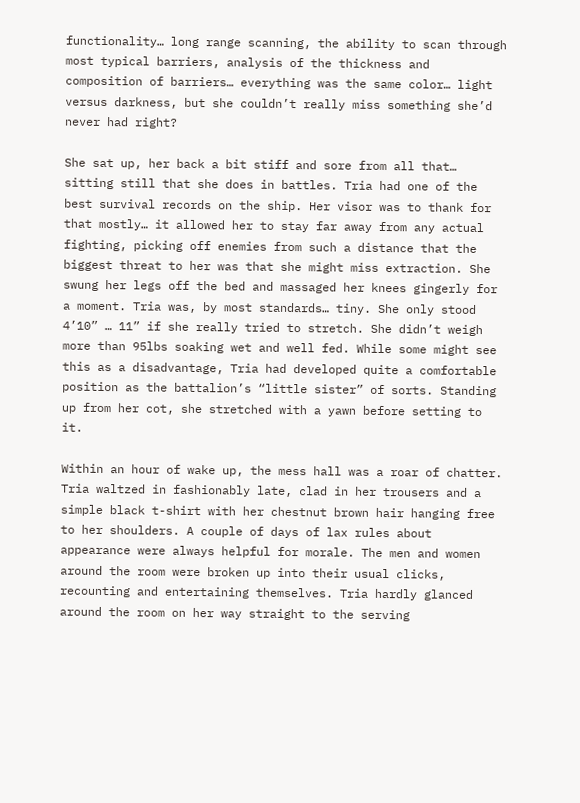functionality… long range scanning, the ability to scan through most typical barriers, analysis of the thickness and composition of barriers… everything was the same color… light versus darkness, but she couldn’t really miss something she’d never had right?

She sat up, her back a bit stiff and sore from all that… sitting still that she does in battles. Tria had one of the best survival records on the ship. Her visor was to thank for that mostly… it allowed her to stay far away from any actual fighting, picking off enemies from such a distance that the biggest threat to her was that she might miss extraction. She swung her legs off the bed and massaged her knees gingerly for a moment. Tria was, by most standards… tiny. She only stood 4’10” … 11” if she really tried to stretch. She didn’t weigh more than 95lbs soaking wet and well fed. While some might see this as a disadvantage, Tria had developed quite a comfortable position as the battalion’s “little sister” of sorts. Standing up from her cot, she stretched with a yawn before setting to it.

Within an hour of wake up, the mess hall was a roar of chatter. Tria waltzed in fashionably late, clad in her trousers and a simple black t-shirt with her chestnut brown hair hanging free to her shoulders. A couple of days of lax rules about appearance were always helpful for morale. The men and women around the room were broken up into their usual clicks, recounting and entertaining themselves. Tria hardly glanced around the room on her way straight to the serving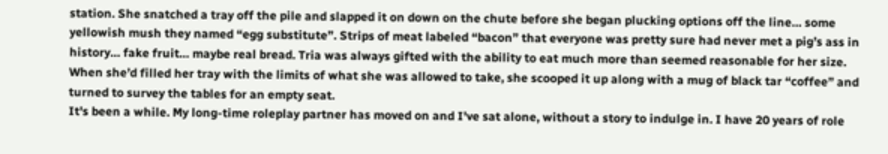station. She snatched a tray off the pile and slapped it on down on the chute before she began plucking options off the line… some yellowish mush they named “egg substitute”. Strips of meat labeled “bacon” that everyone was pretty sure had never met a pig’s ass in history… fake fruit… maybe real bread. Tria was always gifted with the ability to eat much more than seemed reasonable for her size. When she’d filled her tray with the limits of what she was allowed to take, she scooped it up along with a mug of black tar “coffee” and turned to survey the tables for an empty seat.
It's been a while. My long-time roleplay partner has moved on and I've sat alone, without a story to indulge in. I have 20 years of role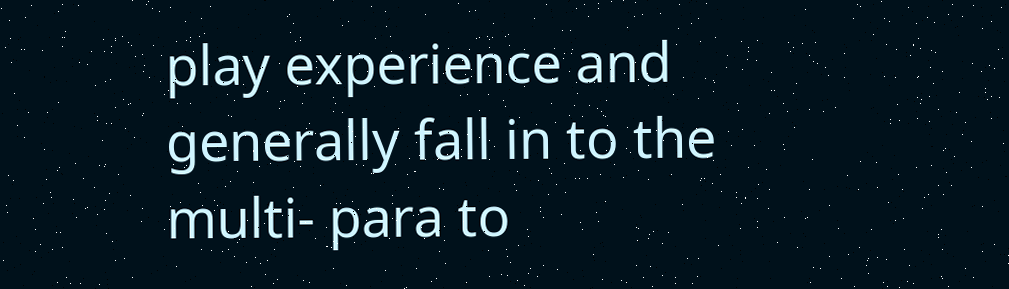play experience and generally fall in to the multi- para to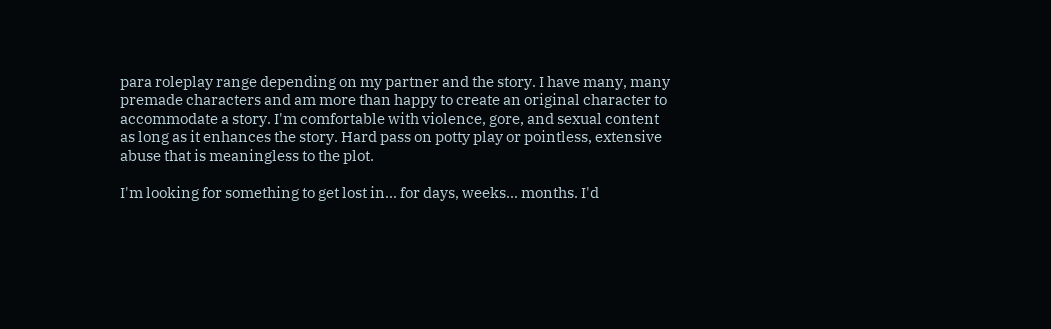para roleplay range depending on my partner and the story. I have many, many premade characters and am more than happy to create an original character to accommodate a story. I'm comfortable with violence, gore, and sexual content as long as it enhances the story. Hard pass on potty play or pointless, extensive abuse that is meaningless to the plot.

I'm looking for something to get lost in... for days, weeks... months. I'd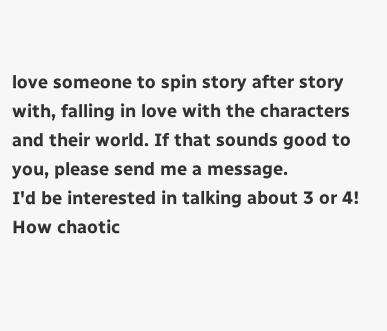love someone to spin story after story with, falling in love with the characters and their world. If that sounds good to you, please send me a message.
I'd be interested in talking about 3 or 4!
How chaotic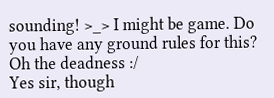sounding! >_> I might be game. Do you have any ground rules for this?
Oh the deadness :/
Yes sir, though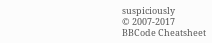suspiciously
© 2007-2017
BBCode Cheatsheet